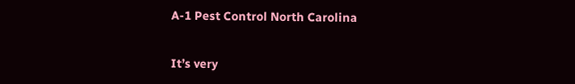A-1 Pest Control North Carolina


It’s very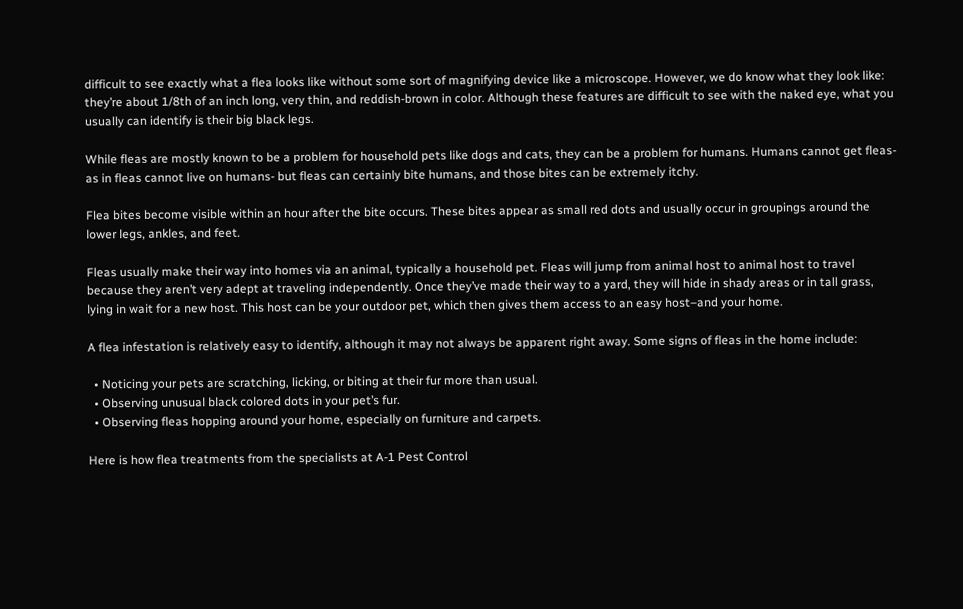difficult to see exactly what a flea looks like without some sort of magnifying device like a microscope. However, we do know what they look like: they’re about 1/8th of an inch long, very thin, and reddish-brown in color. Although these features are difficult to see with the naked eye, what you usually can identify is their big black legs.

While fleas are mostly known to be a problem for household pets like dogs and cats, they can be a problem for humans. Humans cannot get fleas- as in fleas cannot live on humans- but fleas can certainly bite humans, and those bites can be extremely itchy.

Flea bites become visible within an hour after the bite occurs. These bites appear as small red dots and usually occur in groupings around the lower legs, ankles, and feet.

Fleas usually make their way into homes via an animal, typically a household pet. Fleas will jump from animal host to animal host to travel because they aren’t very adept at traveling independently. Once they’ve made their way to a yard, they will hide in shady areas or in tall grass, lying in wait for a new host. This host can be your outdoor pet, which then gives them access to an easy host–and your home.

A flea infestation is relatively easy to identify, although it may not always be apparent right away. Some signs of fleas in the home include:

  • Noticing your pets are scratching, licking, or biting at their fur more than usual.
  • Observing unusual black colored dots in your pet’s fur.
  • Observing fleas hopping around your home, especially on furniture and carpets.

Here is how flea treatments from the specialists at A-1 Pest Control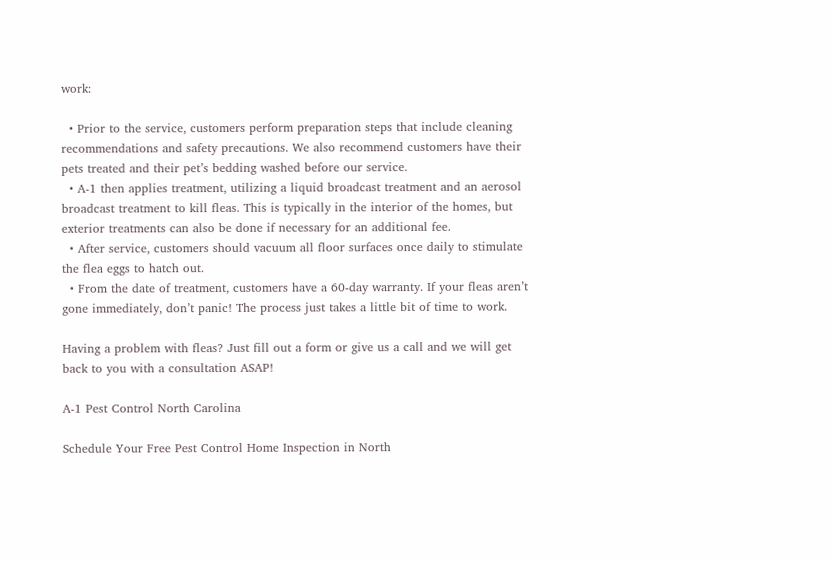work:

  • Prior to the service, customers perform preparation steps that include cleaning recommendations and safety precautions. We also recommend customers have their pets treated and their pet’s bedding washed before our service.
  • A-1 then applies treatment, utilizing a liquid broadcast treatment and an aerosol broadcast treatment to kill fleas. This is typically in the interior of the homes, but exterior treatments can also be done if necessary for an additional fee.
  • After service, customers should vacuum all floor surfaces once daily to stimulate the flea eggs to hatch out.
  • From the date of treatment, customers have a 60-day warranty. If your fleas aren’t gone immediately, don’t panic! The process just takes a little bit of time to work.

Having a problem with fleas? Just fill out a form or give us a call and we will get back to you with a consultation ASAP!

A-1 Pest Control North Carolina

Schedule Your Free Pest Control Home Inspection in North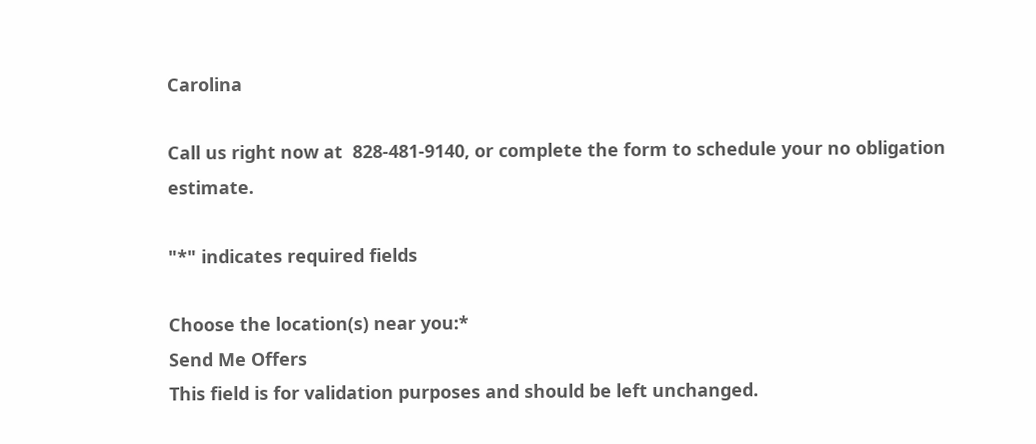Carolina

Call us right now at  828-481-9140, or complete the form to schedule your no obligation estimate.

"*" indicates required fields

Choose the location(s) near you:*
Send Me Offers
This field is for validation purposes and should be left unchanged.